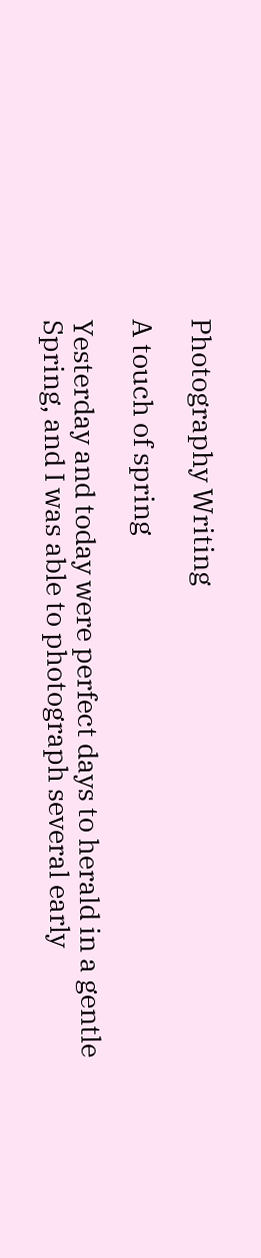Photography Writing

A touch of spring

Yesterday and today were perfect days to herald in a gentle Spring, and I was able to photograph several early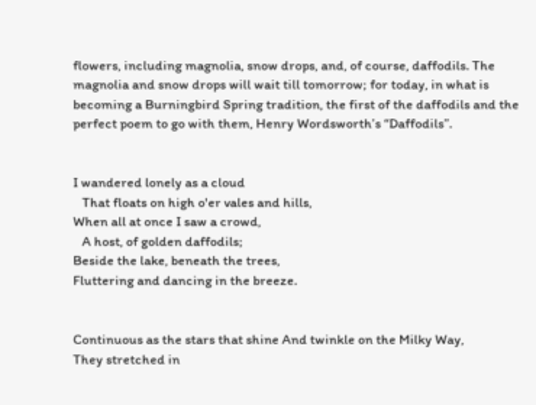flowers, including magnolia, snow drops, and, of course, daffodils. The magnolia and snow drops will wait till tomorrow; for today, in what is becoming a Burningbird Spring tradition, the first of the daffodils and the perfect poem to go with them, Henry Wordsworth’s “Daffodils”.


I wandered lonely as a cloud
   That floats on high o'er vales and hills,
When all at once I saw a crowd,
   A host, of golden daffodils;
Beside the lake, beneath the trees,
Fluttering and dancing in the breeze.


Continuous as the stars that shine And twinkle on the Milky Way,
They stretched in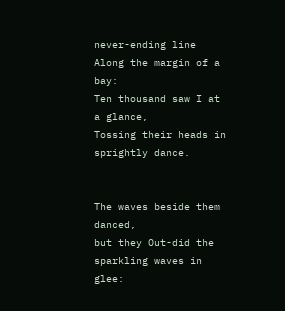never-ending line Along the margin of a bay:
Ten thousand saw I at a glance,
Tossing their heads in sprightly dance.


The waves beside them danced,
but they Out-did the sparkling waves in glee: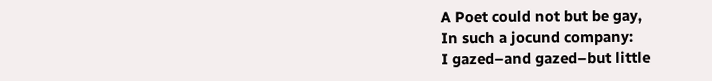A Poet could not but be gay,
In such a jocund company:
I gazed–and gazed–but little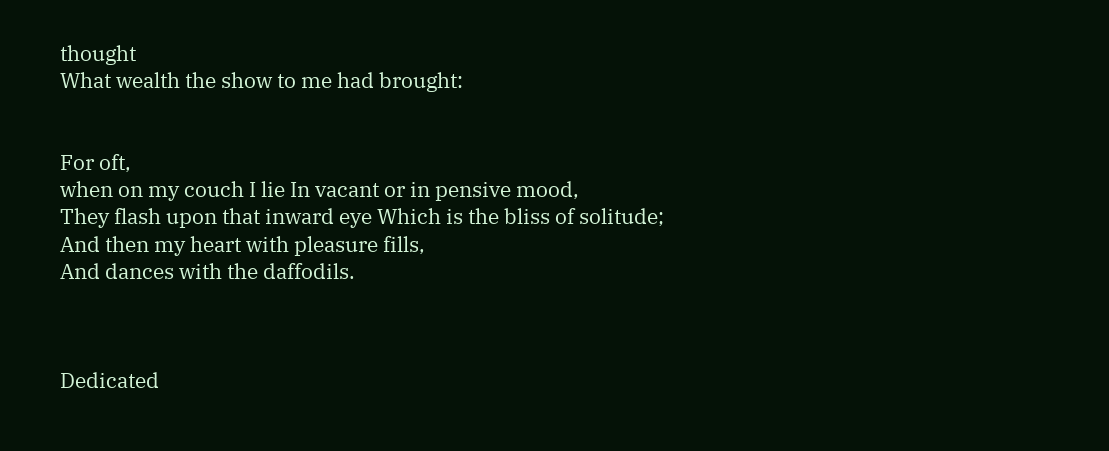thought
What wealth the show to me had brought:


For oft,
when on my couch I lie In vacant or in pensive mood,
They flash upon that inward eye Which is the bliss of solitude;
And then my heart with pleasure fills,
And dances with the daffodils.



Dedicated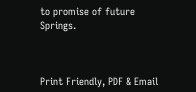to promise of future Springs.



Print Friendly, PDF & Email